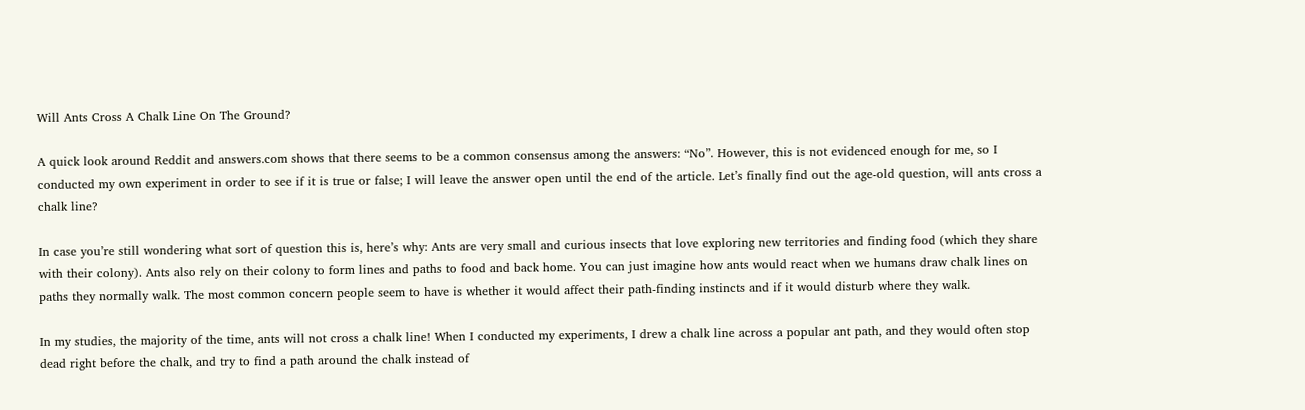Will Ants Cross A Chalk Line On The Ground?

A quick look around Reddit and answers.com shows that there seems to be a common consensus among the answers: “No”. However, this is not evidenced enough for me, so I conducted my own experiment in order to see if it is true or false; I will leave the answer open until the end of the article. Let’s finally find out the age-old question, will ants cross a chalk line?

In case you’re still wondering what sort of question this is, here’s why: Ants are very small and curious insects that love exploring new territories and finding food (which they share with their colony). Ants also rely on their colony to form lines and paths to food and back home. You can just imagine how ants would react when we humans draw chalk lines on paths they normally walk. The most common concern people seem to have is whether it would affect their path-finding instincts and if it would disturb where they walk.

In my studies, the majority of the time, ants will not cross a chalk line! When I conducted my experiments, I drew a chalk line across a popular ant path, and they would often stop dead right before the chalk, and try to find a path around the chalk instead of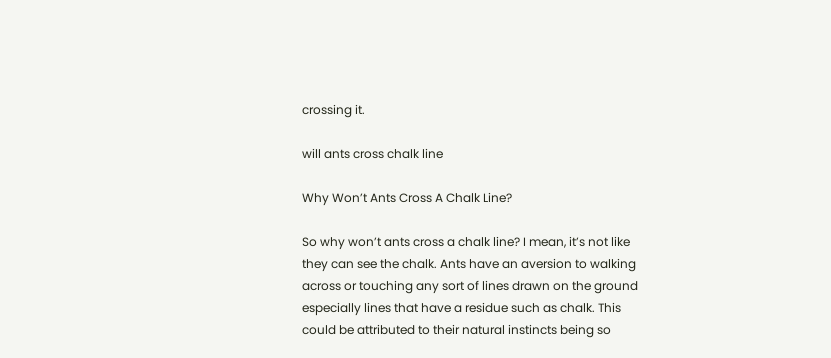crossing it.

will ants cross chalk line

Why Won’t Ants Cross A Chalk Line?

So why won’t ants cross a chalk line? I mean, it’s not like they can see the chalk. Ants have an aversion to walking across or touching any sort of lines drawn on the ground especially lines that have a residue such as chalk. This could be attributed to their natural instincts being so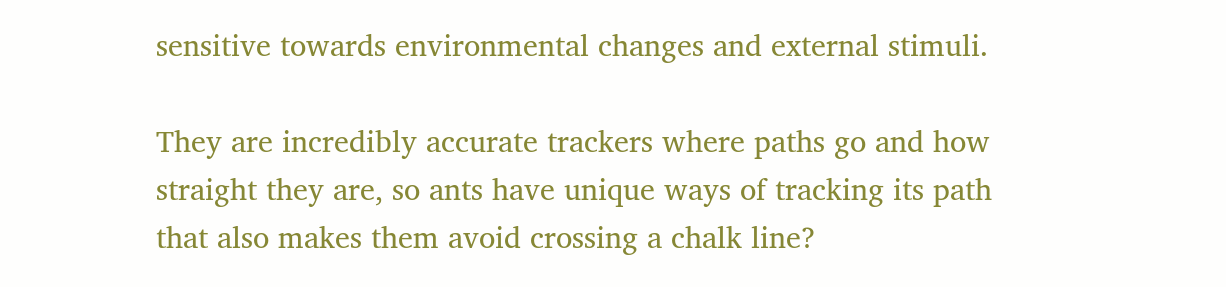sensitive towards environmental changes and external stimuli.

They are incredibly accurate trackers where paths go and how straight they are, so ants have unique ways of tracking its path that also makes them avoid crossing a chalk line?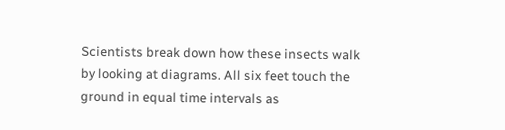Scientists break down how these insects walk by looking at diagrams. All six feet touch the ground in equal time intervals as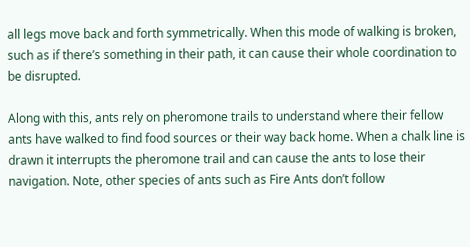all legs move back and forth symmetrically. When this mode of walking is broken, such as if there’s something in their path, it can cause their whole coordination to be disrupted.

Along with this, ants rely on pheromone trails to understand where their fellow ants have walked to find food sources or their way back home. When a chalk line is drawn it interrupts the pheromone trail and can cause the ants to lose their navigation. Note, other species of ants such as Fire Ants don’t follow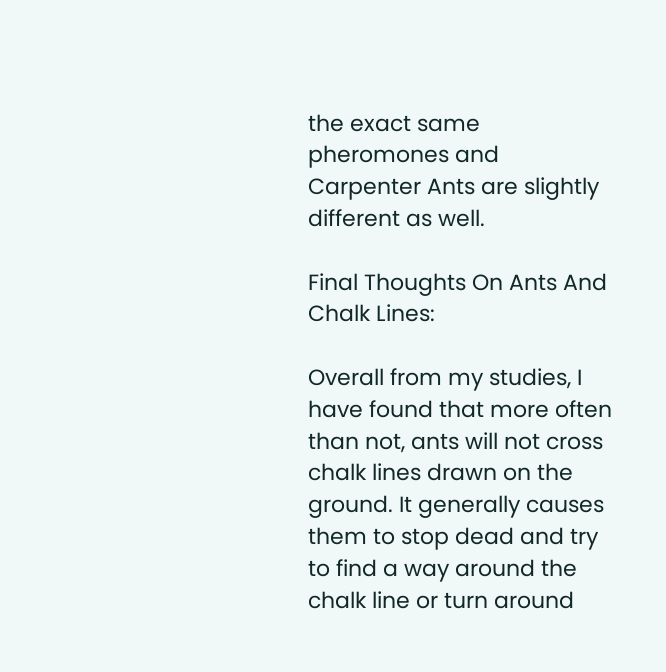the exact same pheromones and Carpenter Ants are slightly different as well.

Final Thoughts On Ants And Chalk Lines:

Overall from my studies, I have found that more often than not, ants will not cross chalk lines drawn on the ground. It generally causes them to stop dead and try to find a way around the chalk line or turn around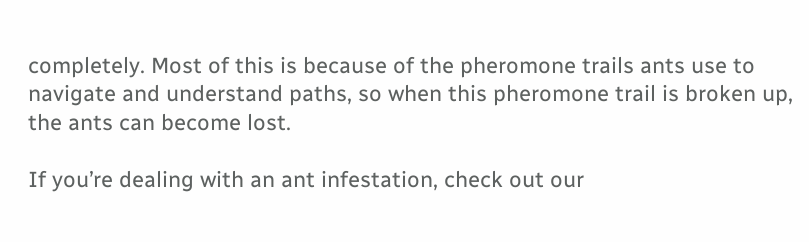completely. Most of this is because of the pheromone trails ants use to navigate and understand paths, so when this pheromone trail is broken up, the ants can become lost.

If you’re dealing with an ant infestation, check out our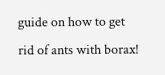guide on how to get rid of ants with borax!